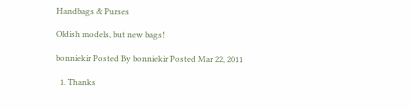Handbags & Purses

Oldish models, but new bags!

bonniekir Posted By bonniekir Posted Mar 22, 2011

  1. Thanks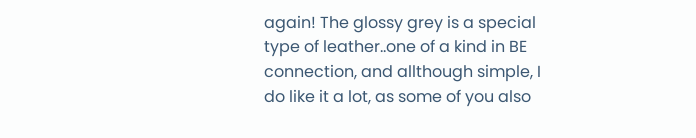again! The glossy grey is a special type of leather..one of a kind in BE connection, and allthough simple, I do like it a lot, as some of you also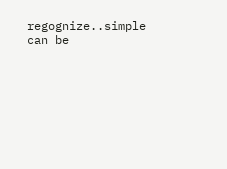regognize..simple can be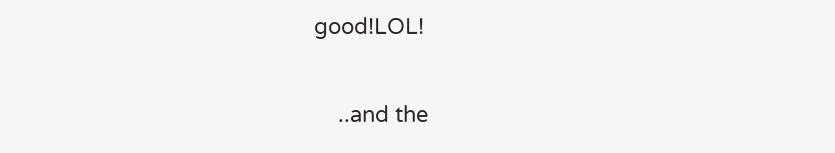good!LOL!

    ..and the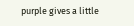purple gives a little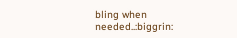bling when needed..:biggrin: